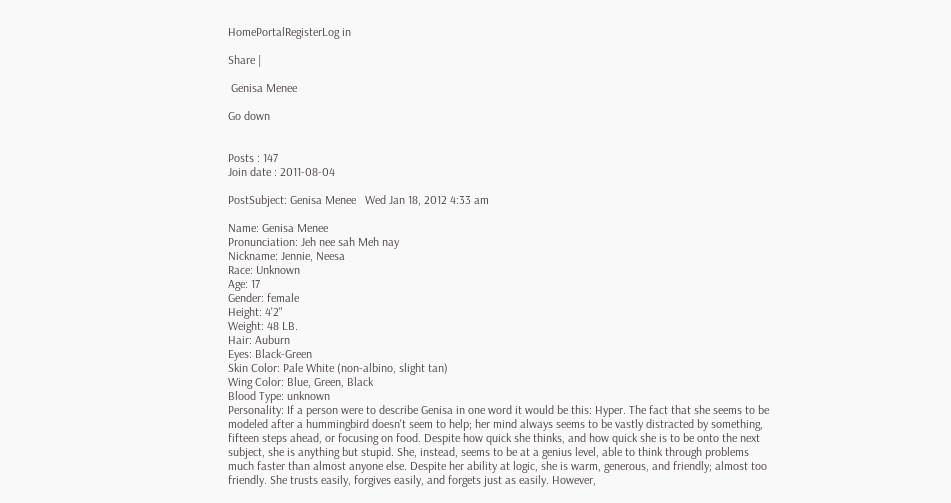HomePortalRegisterLog in

Share |

 Genisa Menee

Go down


Posts : 147
Join date : 2011-08-04

PostSubject: Genisa Menee   Wed Jan 18, 2012 4:33 am

Name: Genisa Menee
Pronunciation: Jeh nee sah Meh nay
Nickname: Jennie, Neesa
Race: Unknown
Age: 17
Gender: female
Height: 4'2"
Weight: 48 LB.
Hair: Auburn
Eyes: Black-Green
Skin Color: Pale White (non-albino, slight tan)
Wing Color: Blue, Green, Black
Blood Type: unknown
Personality: If a person were to describe Genisa in one word it would be this: Hyper. The fact that she seems to be modeled after a hummingbird doesn't seem to help; her mind always seems to be vastly distracted by something, fifteen steps ahead, or focusing on food. Despite how quick she thinks, and how quick she is to be onto the next subject, she is anything but stupid. She, instead, seems to be at a genius level, able to think through problems much faster than almost anyone else. Despite her ability at logic, she is warm, generous, and friendly; almost too friendly. She trusts easily, forgives easily, and forgets just as easily. However,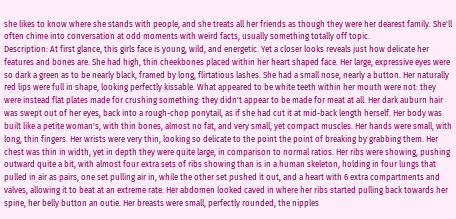she likes to know where she stands with people, and she treats all her friends as though they were her dearest family. She'll often chime into conversation at odd moments with weird facts, usually something totally off topic.
Description: At first glance, this girls face is young, wild, and energetic. Yet a closer looks reveals just how delicate her features and bones are. She had high, thin cheekbones placed within her heart shaped face. Her large, expressive eyes were so dark a green as to be nearly black, framed by long, flirtatious lashes. She had a small nose, nearly a button. Her naturally red lips were full in shape, looking perfectly kissable. What appeared to be white teeth within her mouth were not: they were instead flat plates made for crushing something: they didn't appear to be made for meat at all. Her dark auburn hair was swept out of her eyes, back into a rough-chop ponytail, as if she had cut it at mid-back length herself. Her body was built like a petite woman's, with thin bones, almost no fat, and very small, yet compact muscles. Her hands were small, with long, thin fingers. Her wrists were very thin, looking so delicate to the point the point of breaking by grabbing them. Her chest was thin in width, yet in depth they were quite large, in comparison to normal ratios. Her ribs were showing, pushing outward quite a bit, with almost four extra sets of ribs showing than is in a human skeleton, holding in four lungs that pulled in air as pairs, one set pulling air in, while the other set pushed it out, and a heart with 6 extra compartments and valves, allowing it to beat at an extreme rate. Her abdomen looked caved in where her ribs started pulling back towards her spine, her belly button an outie. Her breasts were small, perfectly rounded, the nipples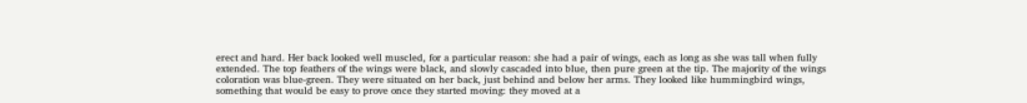erect and hard. Her back looked well muscled, for a particular reason: she had a pair of wings, each as long as she was tall when fully extended. The top feathers of the wings were black, and slowly cascaded into blue, then pure green at the tip. The majority of the wings coloration was blue-green. They were situated on her back, just behind and below her arms. They looked like hummingbird wings, something that would be easy to prove once they started moving: they moved at a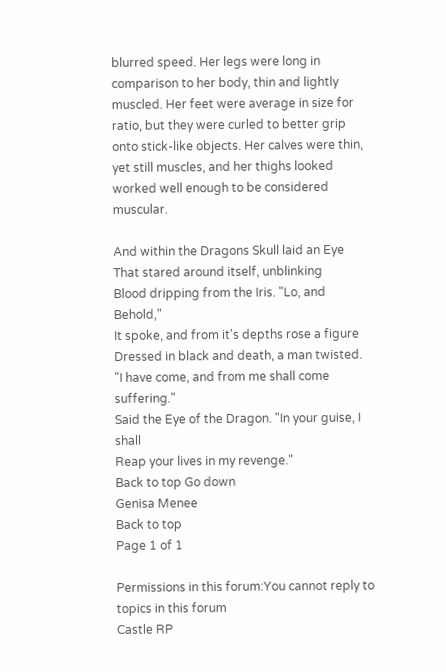blurred speed. Her legs were long in comparison to her body, thin and lightly muscled. Her feet were average in size for ratio, but they were curled to better grip onto stick-like objects. Her calves were thin, yet still muscles, and her thighs looked worked well enough to be considered muscular.

And within the Dragons Skull laid an Eye
That stared around itself, unblinking
Blood dripping from the Iris. "Lo, and Behold,"
It spoke, and from it's depths rose a figure
Dressed in black and death, a man twisted.
"I have come, and from me shall come suffering."
Said the Eye of the Dragon. "In your guise, I shall
Reap your lives in my revenge."
Back to top Go down
Genisa Menee
Back to top
Page 1 of 1

Permissions in this forum:You cannot reply to topics in this forum
Castle RP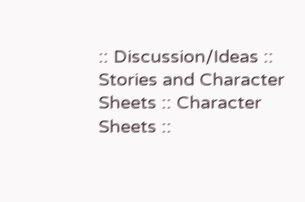:: Discussion/Ideas :: Stories and Character Sheets :: Character Sheets ::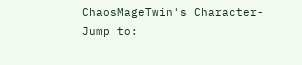ChaosMageTwin's Character-
Jump to: